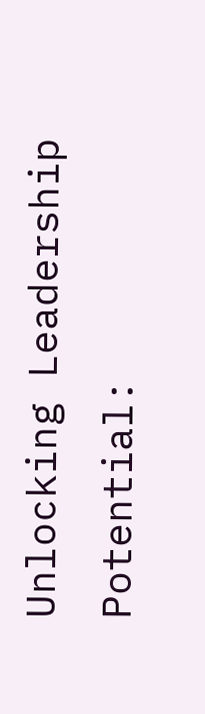Unlocking Leadership Potential: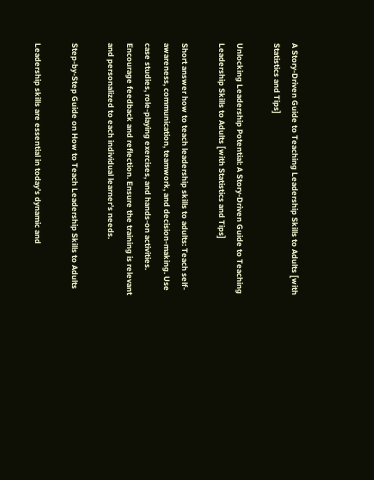A Story-Driven Guide to Teaching Leadership Skills to Adults [with Statistics and Tips]

Unlocking Leadership Potential: A Story-Driven Guide to Teaching Leadership Skills to Adults [with Statistics and Tips]

Short answer how to teach leadership skills to adults: Teach self-awareness, communication, teamwork, and decision-making. Use case studies, role-playing exercises, and hands-on activities. Encourage feedback and reflection. Ensure the training is relevant and personalized to each individual learner’s needs.

Step-by-Step Guide on How to Teach Leadership Skills to Adults

Leadership skills are essential in today’s dynamic and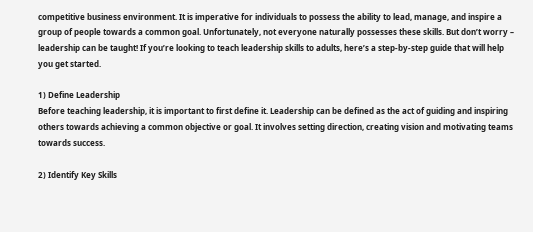competitive business environment. It is imperative for individuals to possess the ability to lead, manage, and inspire a group of people towards a common goal. Unfortunately, not everyone naturally possesses these skills. But don’t worry – leadership can be taught! If you’re looking to teach leadership skills to adults, here’s a step-by-step guide that will help you get started.

1) Define Leadership
Before teaching leadership, it is important to first define it. Leadership can be defined as the act of guiding and inspiring others towards achieving a common objective or goal. It involves setting direction, creating vision and motivating teams towards success.

2) Identify Key Skills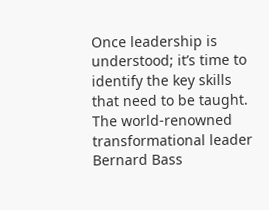Once leadership is understood; it’s time to identify the key skills that need to be taught. The world-renowned transformational leader Bernard Bass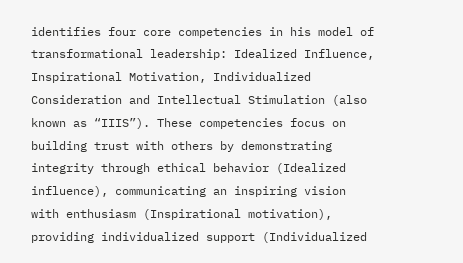identifies four core competencies in his model of transformational leadership: Idealized Influence, Inspirational Motivation, Individualized Consideration and Intellectual Stimulation (also known as “IIIS”). These competencies focus on building trust with others by demonstrating integrity through ethical behavior (Idealized influence), communicating an inspiring vision with enthusiasm (Inspirational motivation), providing individualized support (Individualized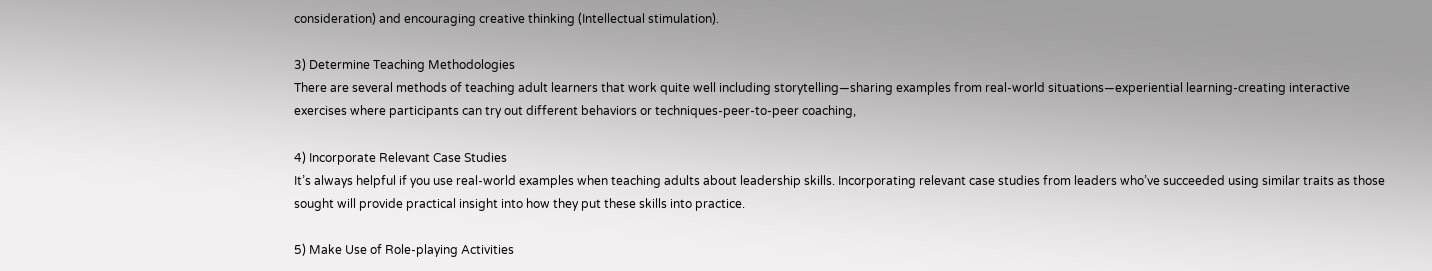consideration) and encouraging creative thinking (Intellectual stimulation).

3) Determine Teaching Methodologies
There are several methods of teaching adult learners that work quite well including storytelling—sharing examples from real-world situations—experiential learning-creating interactive exercises where participants can try out different behaviors or techniques-peer-to-peer coaching,

4) Incorporate Relevant Case Studies
It’s always helpful if you use real-world examples when teaching adults about leadership skills. Incorporating relevant case studies from leaders who’ve succeeded using similar traits as those sought will provide practical insight into how they put these skills into practice.

5) Make Use of Role-playing Activities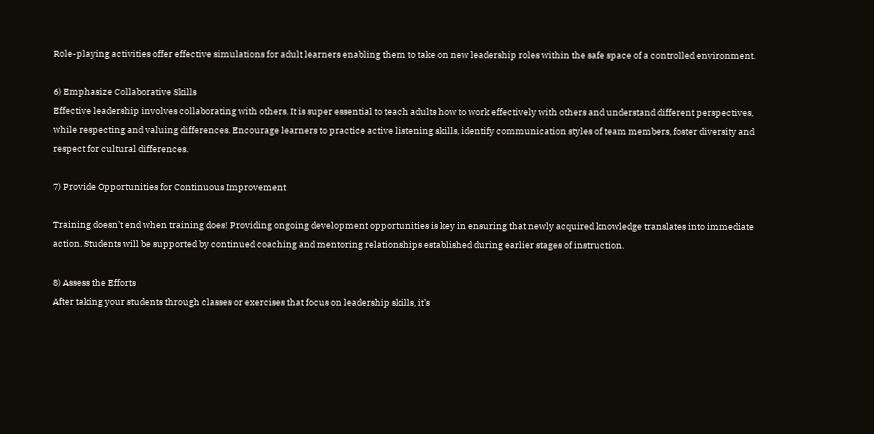Role-playing activities offer effective simulations for adult learners enabling them to take on new leadership roles within the safe space of a controlled environment.

6) Emphasize Collaborative Skills
Effective leadership involves collaborating with others. It is super essential to teach adults how to work effectively with others and understand different perspectives, while respecting and valuing differences. Encourage learners to practice active listening skills, identify communication styles of team members, foster diversity and respect for cultural differences.

7) Provide Opportunities for Continuous Improvement

Training doesn’t end when training does! Providing ongoing development opportunities is key in ensuring that newly acquired knowledge translates into immediate action. Students will be supported by continued coaching and mentoring relationships established during earlier stages of instruction.

8) Assess the Efforts
After taking your students through classes or exercises that focus on leadership skills, it’s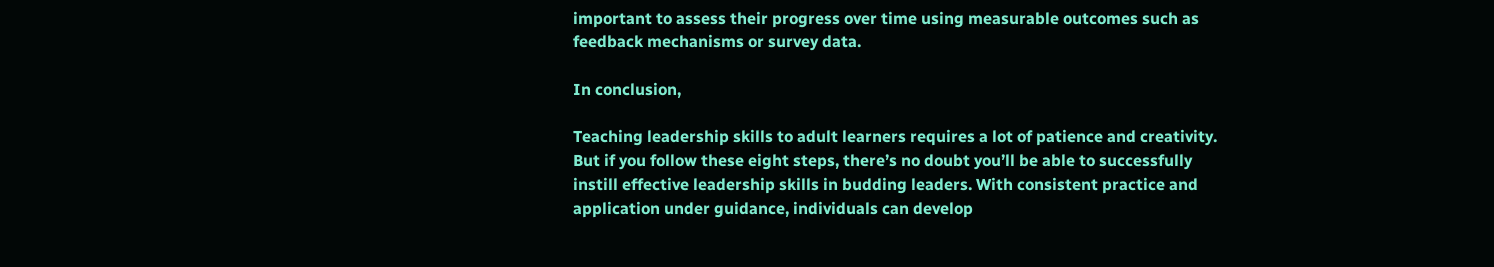important to assess their progress over time using measurable outcomes such as feedback mechanisms or survey data.

In conclusion,

Teaching leadership skills to adult learners requires a lot of patience and creativity. But if you follow these eight steps, there’s no doubt you’ll be able to successfully instill effective leadership skills in budding leaders. With consistent practice and application under guidance, individuals can develop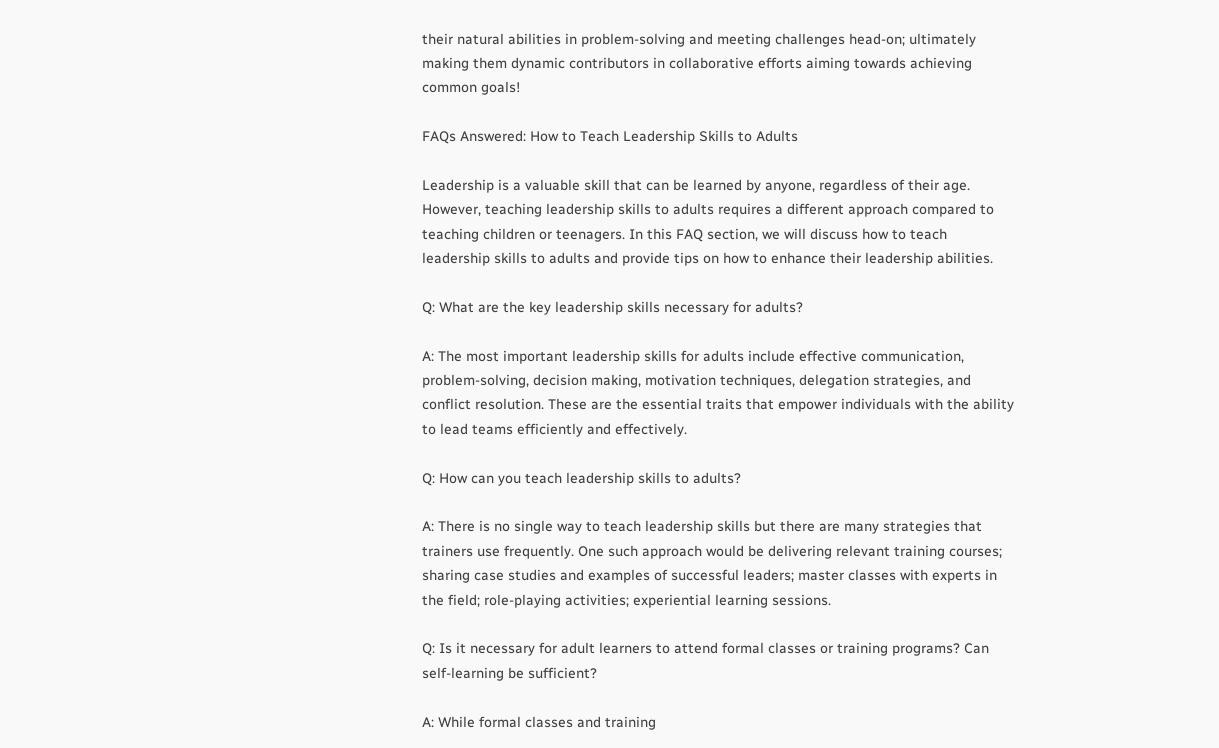their natural abilities in problem-solving and meeting challenges head-on; ultimately making them dynamic contributors in collaborative efforts aiming towards achieving common goals!

FAQs Answered: How to Teach Leadership Skills to Adults

Leadership is a valuable skill that can be learned by anyone, regardless of their age. However, teaching leadership skills to adults requires a different approach compared to teaching children or teenagers. In this FAQ section, we will discuss how to teach leadership skills to adults and provide tips on how to enhance their leadership abilities.

Q: What are the key leadership skills necessary for adults?

A: The most important leadership skills for adults include effective communication, problem-solving, decision making, motivation techniques, delegation strategies, and conflict resolution. These are the essential traits that empower individuals with the ability to lead teams efficiently and effectively.

Q: How can you teach leadership skills to adults?

A: There is no single way to teach leadership skills but there are many strategies that trainers use frequently. One such approach would be delivering relevant training courses; sharing case studies and examples of successful leaders; master classes with experts in the field; role-playing activities; experiential learning sessions.

Q: Is it necessary for adult learners to attend formal classes or training programs? Can self-learning be sufficient?

A: While formal classes and training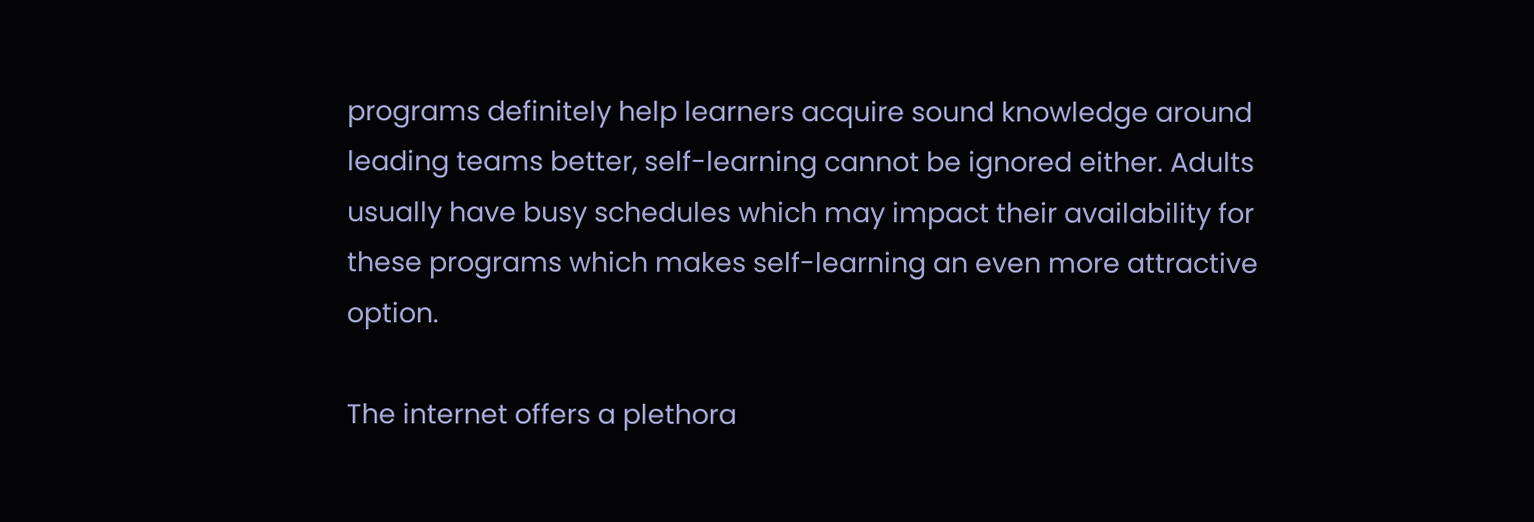programs definitely help learners acquire sound knowledge around leading teams better, self-learning cannot be ignored either. Adults usually have busy schedules which may impact their availability for these programs which makes self-learning an even more attractive option.

The internet offers a plethora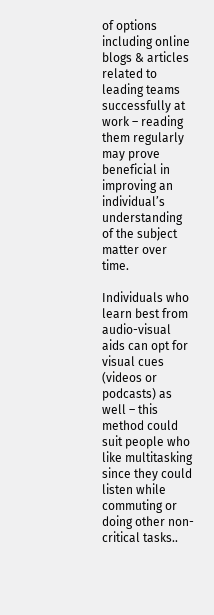of options including online blogs & articles related to leading teams successfully at work – reading them regularly may prove beneficial in improving an individual’s understanding of the subject matter over time.

Individuals who learn best from audio-visual aids can opt for visual cues (videos or podcasts) as well – this method could suit people who like multitasking since they could listen while commuting or doing other non-critical tasks..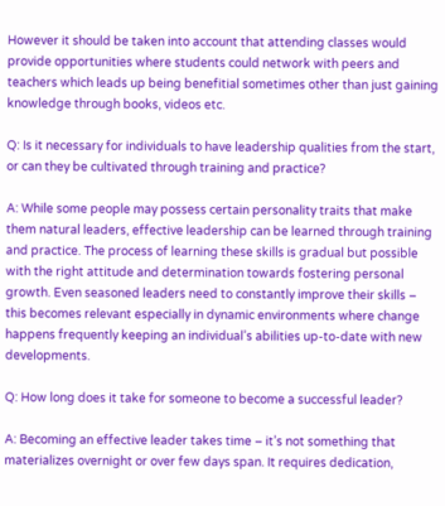However it should be taken into account that attending classes would provide opportunities where students could network with peers and teachers which leads up being benefitial sometimes other than just gaining knowledge through books, videos etc.

Q: Is it necessary for individuals to have leadership qualities from the start, or can they be cultivated through training and practice?

A: While some people may possess certain personality traits that make them natural leaders, effective leadership can be learned through training and practice. The process of learning these skills is gradual but possible with the right attitude and determination towards fostering personal growth. Even seasoned leaders need to constantly improve their skills – this becomes relevant especially in dynamic environments where change happens frequently keeping an individual’s abilities up-to-date with new developments.

Q: How long does it take for someone to become a successful leader?

A: Becoming an effective leader takes time – it’s not something that materializes overnight or over few days span. It requires dedication,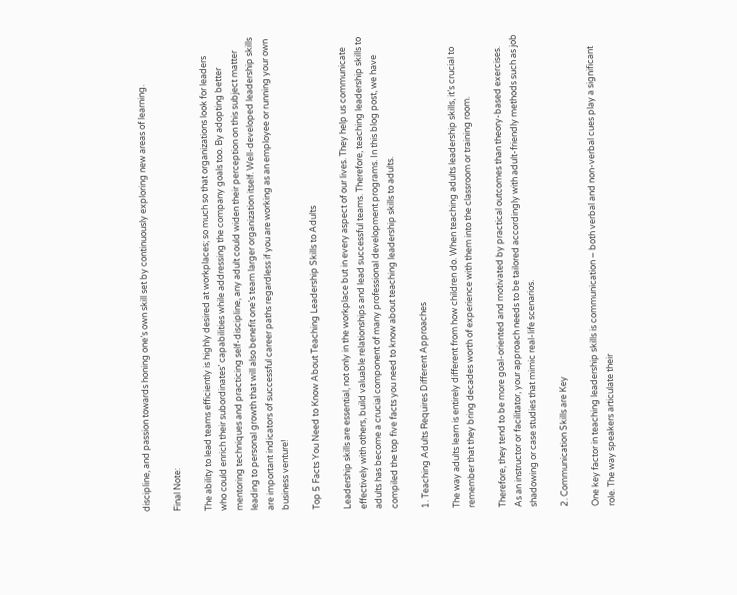discipline, and passion towards honing one’s own skill set by continuously exploring new areas of learning.

Final Note:

The ability to lead teams efficiently is highly desired at workplaces; so much so that organizations look for leaders who could enrich their subordinates’ capabilities while addressing the company goals too. By adopting better mentoring techniques and practicing self-discipline, any adult could widen their perception on this subject matter leading to personal growth that will also benefit one’s team larger organization itself. Well-developed leadership skills are important indicators of successful career paths regardless if you are working as an employee or running your own business venture!

Top 5 Facts You Need to Know About Teaching Leadership Skills to Adults

Leadership skills are essential, not only in the workplace but in every aspect of our lives. They help us communicate effectively with others, build valuable relationships and lead successful teams. Therefore, teaching leadership skills to adults has become a crucial component of many professional development programs. In this blog post, we have compiled the top five facts you need to know about teaching leadership skills to adults.

1. Teaching Adults Requires Different Approaches

The way adults learn is entirely different from how children do. When teaching adults leadership skills, it’s crucial to remember that they bring decades worth of experience with them into the classroom or training room.

Therefore, they tend to be more goal-oriented and motivated by practical outcomes than theory-based exercises. As an instructor or facilitator, your approach needs to be tailored accordingly with adult-friendly methods such as job shadowing or case studies that mimic real-life scenarios.

2. Communication Skills are Key

One key factor in teaching leadership skills is communication – both verbal and non-verbal cues play a significant role. The way speakers articulate their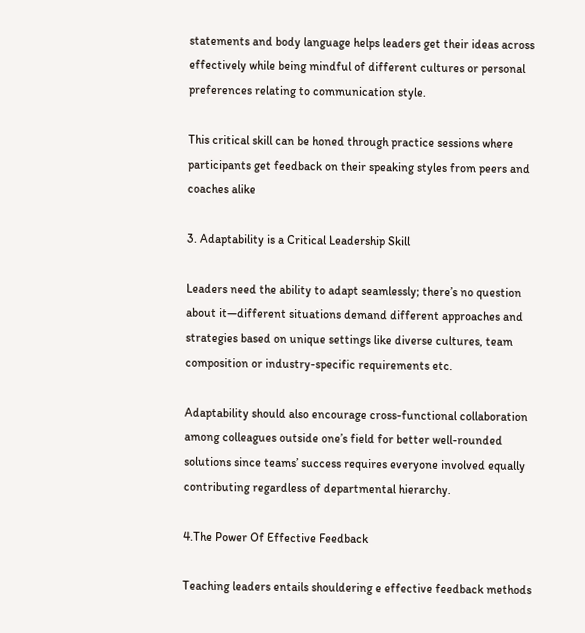statements and body language helps leaders get their ideas across effectively while being mindful of different cultures or personal preferences relating to communication style.

This critical skill can be honed through practice sessions where participants get feedback on their speaking styles from peers and coaches alike

3. Adaptability is a Critical Leadership Skill

Leaders need the ability to adapt seamlessly; there’s no question about it—different situations demand different approaches and strategies based on unique settings like diverse cultures, team composition or industry-specific requirements etc.

Adaptability should also encourage cross-functional collaboration among colleagues outside one’s field for better well-rounded solutions since teams’ success requires everyone involved equally contributing regardless of departmental hierarchy.

4.The Power Of Effective Feedback

Teaching leaders entails shouldering e effective feedback methods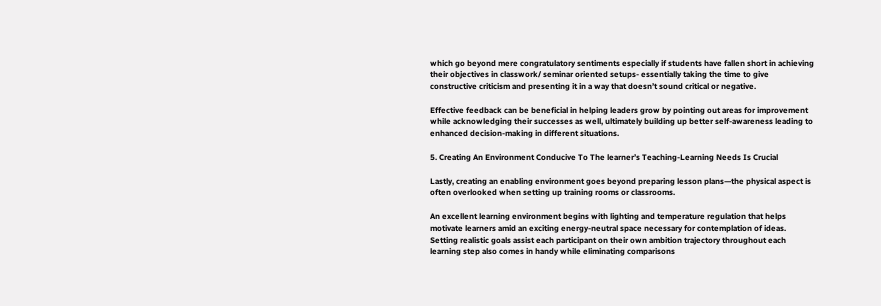which go beyond mere congratulatory sentiments especially if students have fallen short in achieving their objectives in classwork/ seminar oriented setups- essentially taking the time to give constructive criticism and presenting it in a way that doesn’t sound critical or negative.

Effective feedback can be beneficial in helping leaders grow by pointing out areas for improvement while acknowledging their successes as well, ultimately building up better self-awareness leading to enhanced decision-making in different situations.

5. Creating An Environment Conducive To The learner’s Teaching-Learning Needs Is Crucial

Lastly, creating an enabling environment goes beyond preparing lesson plans—the physical aspect is often overlooked when setting up training rooms or classrooms.

An excellent learning environment begins with lighting and temperature regulation that helps motivate learners amid an exciting energy-neutral space necessary for contemplation of ideas. Setting realistic goals assist each participant on their own ambition trajectory throughout each learning step also comes in handy while eliminating comparisons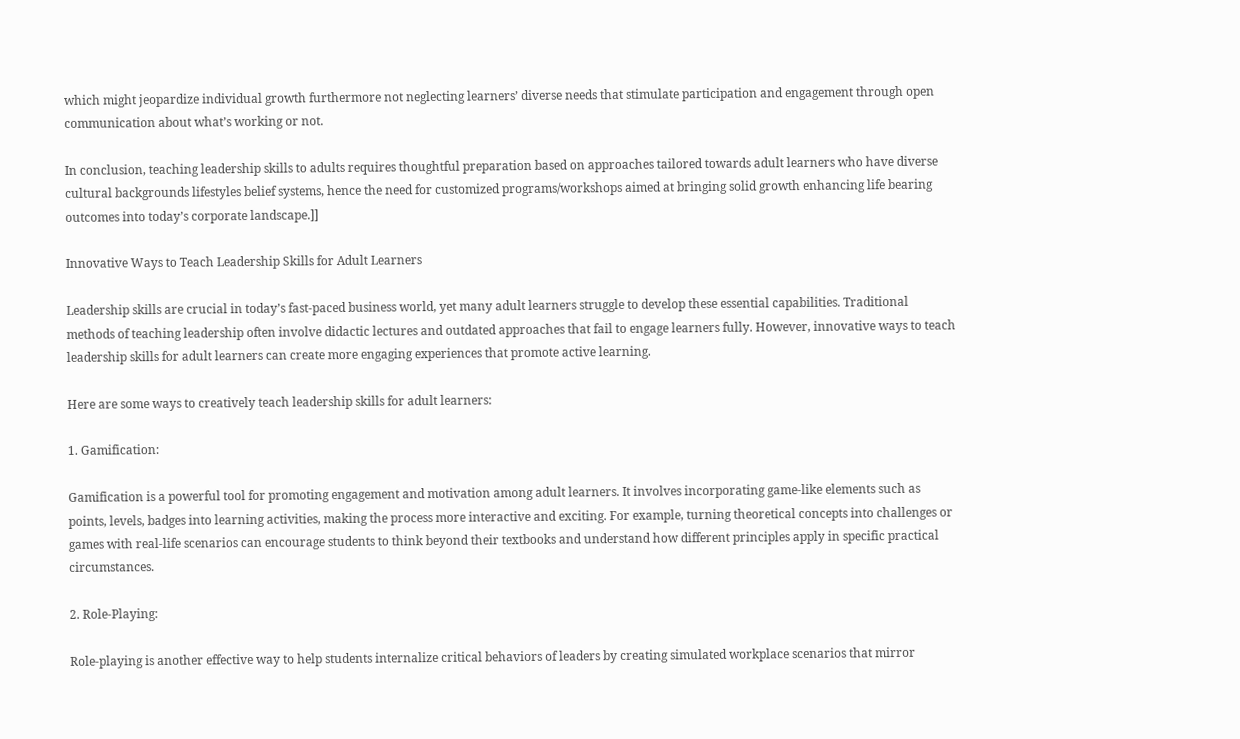which might jeopardize individual growth furthermore not neglecting learners’ diverse needs that stimulate participation and engagement through open communication about what’s working or not.

In conclusion, teaching leadership skills to adults requires thoughtful preparation based on approaches tailored towards adult learners who have diverse cultural backgrounds lifestyles belief systems, hence the need for customized programs/workshops aimed at bringing solid growth enhancing life bearing outcomes into today’s corporate landscape.]]

Innovative Ways to Teach Leadership Skills for Adult Learners

Leadership skills are crucial in today’s fast-paced business world, yet many adult learners struggle to develop these essential capabilities. Traditional methods of teaching leadership often involve didactic lectures and outdated approaches that fail to engage learners fully. However, innovative ways to teach leadership skills for adult learners can create more engaging experiences that promote active learning.

Here are some ways to creatively teach leadership skills for adult learners:

1. Gamification:

Gamification is a powerful tool for promoting engagement and motivation among adult learners. It involves incorporating game-like elements such as points, levels, badges into learning activities, making the process more interactive and exciting. For example, turning theoretical concepts into challenges or games with real-life scenarios can encourage students to think beyond their textbooks and understand how different principles apply in specific practical circumstances.

2. Role-Playing:

Role-playing is another effective way to help students internalize critical behaviors of leaders by creating simulated workplace scenarios that mirror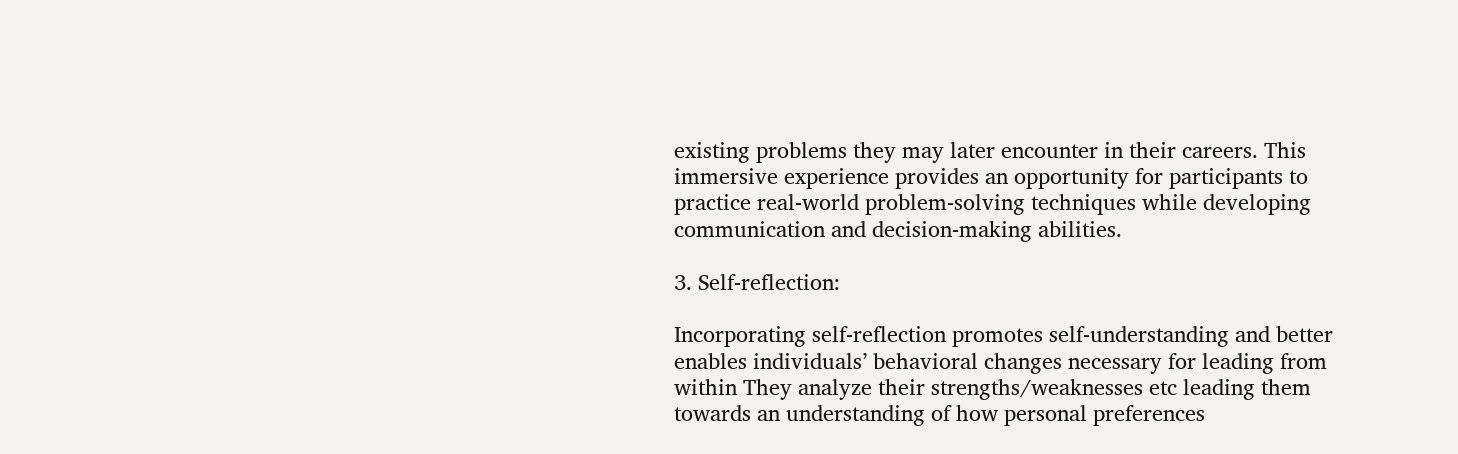existing problems they may later encounter in their careers. This immersive experience provides an opportunity for participants to practice real-world problem-solving techniques while developing communication and decision-making abilities.

3. Self-reflection:

Incorporating self-reflection promotes self-understanding and better enables individuals’ behavioral changes necessary for leading from within They analyze their strengths/weaknesses etc leading them towards an understanding of how personal preferences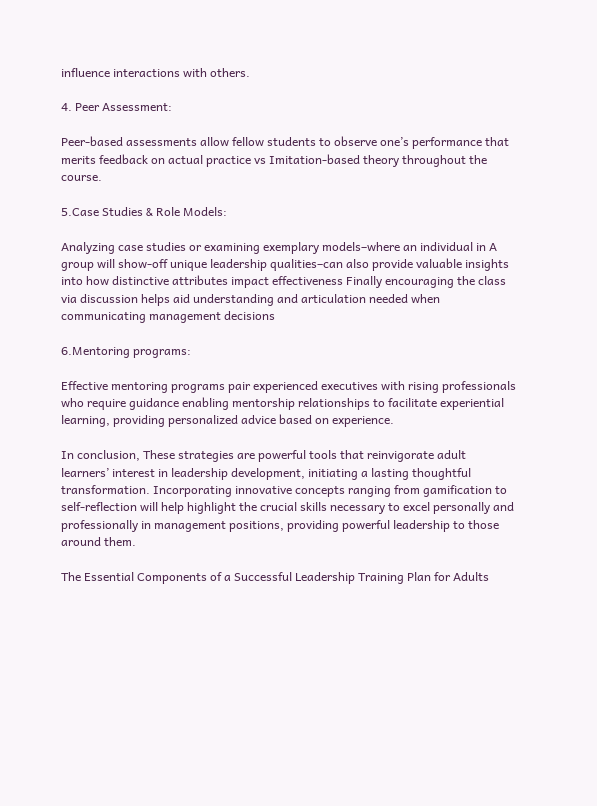influence interactions with others.

4. Peer Assessment:

Peer-based assessments allow fellow students to observe one’s performance that merits feedback on actual practice vs Imitation-based theory throughout the course.

5.Case Studies & Role Models:

Analyzing case studies or examining exemplary models–where an individual in A group will show-off unique leadership qualities–can also provide valuable insights into how distinctive attributes impact effectiveness Finally encouraging the class via discussion helps aid understanding and articulation needed when communicating management decisions

6.Mentoring programs:

Effective mentoring programs pair experienced executives with rising professionals who require guidance enabling mentorship relationships to facilitate experiential learning, providing personalized advice based on experience.

In conclusion, These strategies are powerful tools that reinvigorate adult learners’ interest in leadership development, initiating a lasting thoughtful transformation. Incorporating innovative concepts ranging from gamification to self-reflection will help highlight the crucial skills necessary to excel personally and professionally in management positions, providing powerful leadership to those around them.

The Essential Components of a Successful Leadership Training Plan for Adults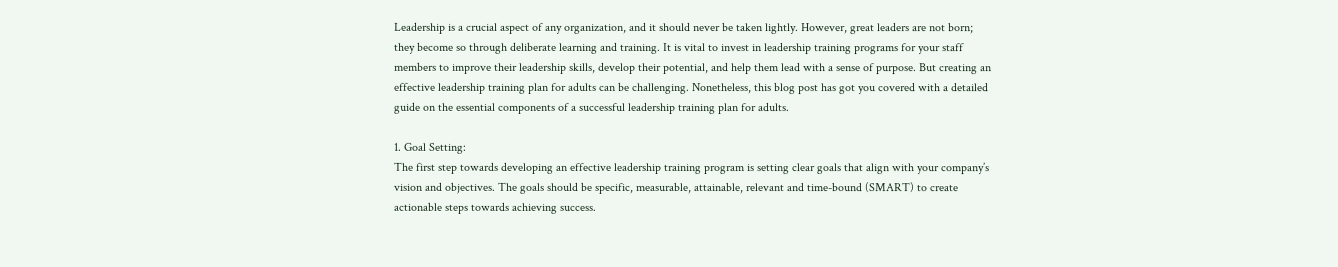Leadership is a crucial aspect of any organization, and it should never be taken lightly. However, great leaders are not born; they become so through deliberate learning and training. It is vital to invest in leadership training programs for your staff members to improve their leadership skills, develop their potential, and help them lead with a sense of purpose. But creating an effective leadership training plan for adults can be challenging. Nonetheless, this blog post has got you covered with a detailed guide on the essential components of a successful leadership training plan for adults.

1. Goal Setting:
The first step towards developing an effective leadership training program is setting clear goals that align with your company’s vision and objectives. The goals should be specific, measurable, attainable, relevant and time-bound (SMART) to create actionable steps towards achieving success.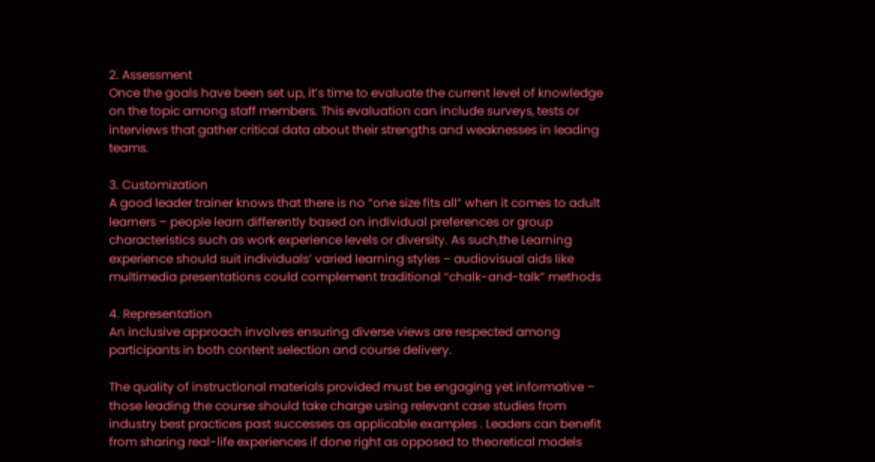2. Assessment
Once the goals have been set up, it’s time to evaluate the current level of knowledge on the topic among staff members. This evaluation can include surveys, tests or interviews that gather critical data about their strengths and weaknesses in leading teams.

3. Customization
A good leader trainer knows that there is no “one size fits all” when it comes to adult learners – people learn differently based on individual preferences or group characteristics such as work experience levels or diversity. As such,the Learning experience should suit individuals’ varied learning styles – audiovisual aids like multimedia presentations could complement traditional “chalk-and-talk” methods

4. Representation
An inclusive approach involves ensuring diverse views are respected among participants in both content selection and course delivery.

The quality of instructional materials provided must be engaging yet informative – those leading the course should take charge using relevant case studies from industry best practices past successes as applicable examples . Leaders can benefit from sharing real-life experiences if done right as opposed to theoretical models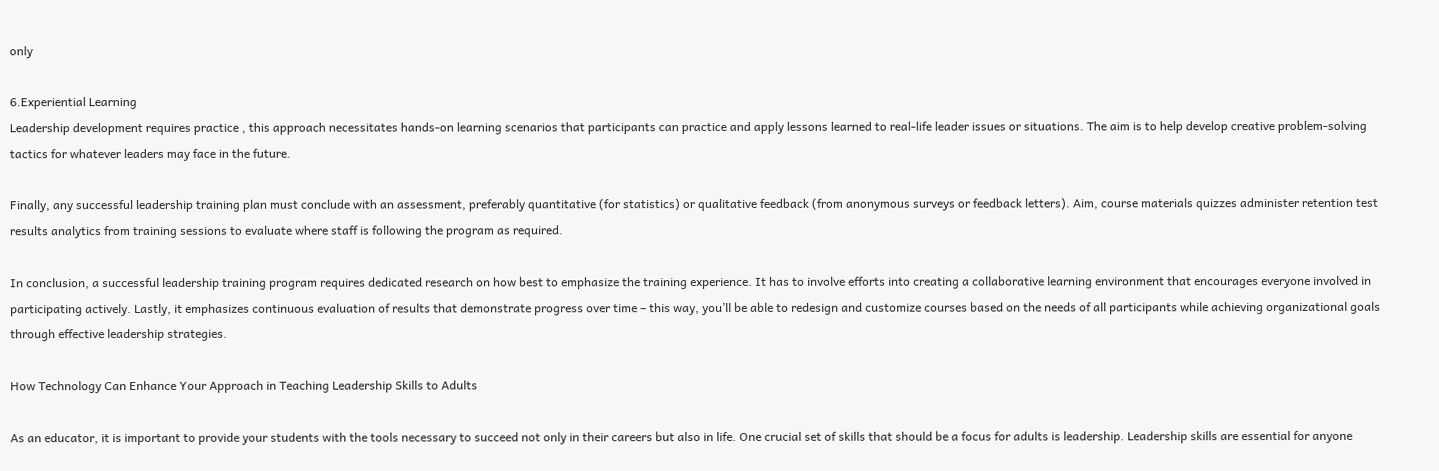only

6.Experiential Learning
Leadership development requires practice , this approach necessitates hands-on learning scenarios that participants can practice and apply lessons learned to real-life leader issues or situations. The aim is to help develop creative problem-solving tactics for whatever leaders may face in the future.

Finally, any successful leadership training plan must conclude with an assessment, preferably quantitative (for statistics) or qualitative feedback (from anonymous surveys or feedback letters). Aim, course materials quizzes administer retention test results analytics from training sessions to evaluate where staff is following the program as required.

In conclusion, a successful leadership training program requires dedicated research on how best to emphasize the training experience. It has to involve efforts into creating a collaborative learning environment that encourages everyone involved in participating actively. Lastly, it emphasizes continuous evaluation of results that demonstrate progress over time – this way, you’ll be able to redesign and customize courses based on the needs of all participants while achieving organizational goals through effective leadership strategies.

How Technology Can Enhance Your Approach in Teaching Leadership Skills to Adults

As an educator, it is important to provide your students with the tools necessary to succeed not only in their careers but also in life. One crucial set of skills that should be a focus for adults is leadership. Leadership skills are essential for anyone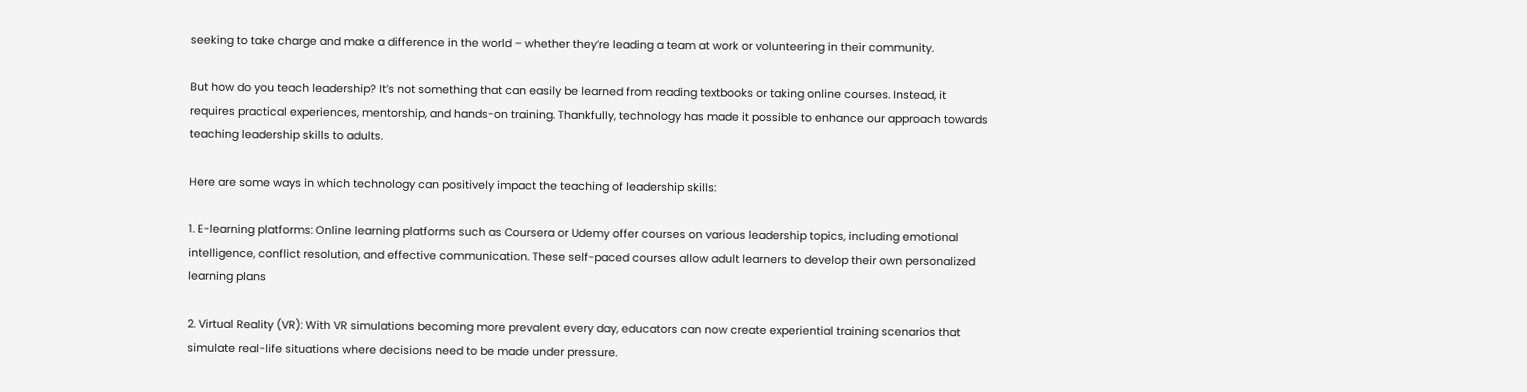seeking to take charge and make a difference in the world – whether they’re leading a team at work or volunteering in their community.

But how do you teach leadership? It’s not something that can easily be learned from reading textbooks or taking online courses. Instead, it requires practical experiences, mentorship, and hands-on training. Thankfully, technology has made it possible to enhance our approach towards teaching leadership skills to adults.

Here are some ways in which technology can positively impact the teaching of leadership skills:

1. E-learning platforms: Online learning platforms such as Coursera or Udemy offer courses on various leadership topics, including emotional intelligence, conflict resolution, and effective communication. These self-paced courses allow adult learners to develop their own personalized learning plans

2. Virtual Reality (VR): With VR simulations becoming more prevalent every day, educators can now create experiential training scenarios that simulate real-life situations where decisions need to be made under pressure.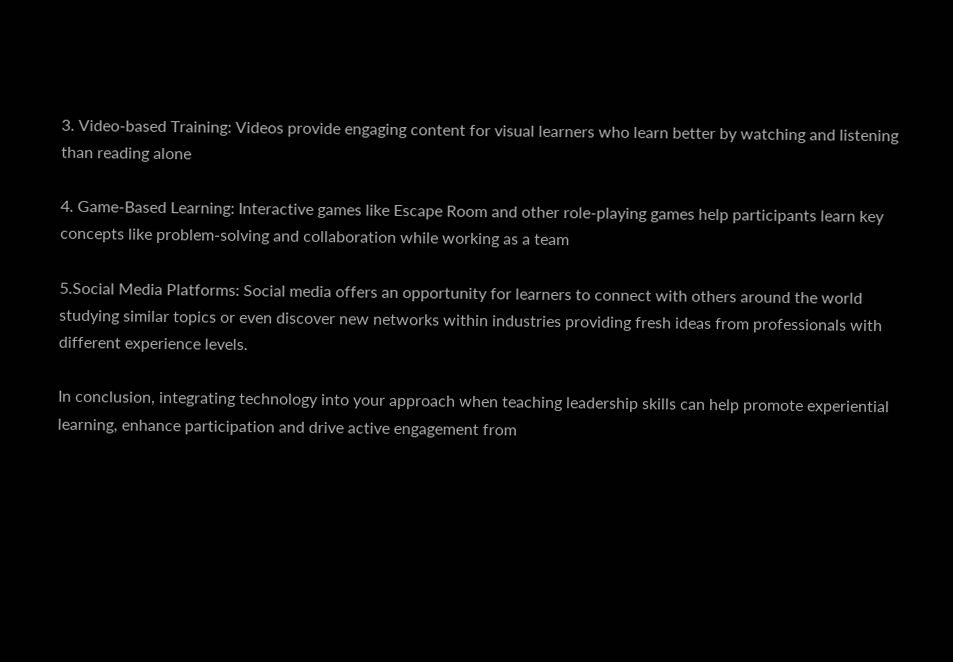3. Video-based Training: Videos provide engaging content for visual learners who learn better by watching and listening than reading alone

4. Game-Based Learning: Interactive games like Escape Room and other role-playing games help participants learn key concepts like problem-solving and collaboration while working as a team

5.Social Media Platforms: Social media offers an opportunity for learners to connect with others around the world studying similar topics or even discover new networks within industries providing fresh ideas from professionals with different experience levels.

In conclusion, integrating technology into your approach when teaching leadership skills can help promote experiential learning, enhance participation and drive active engagement from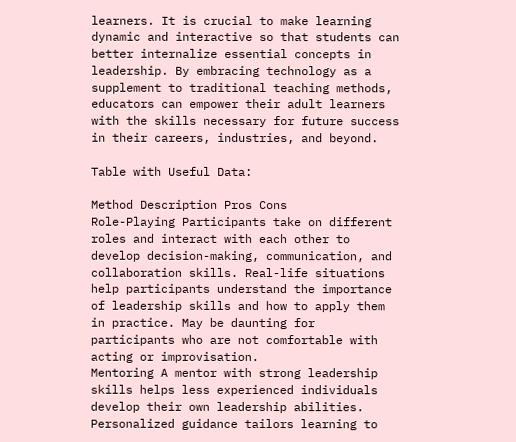learners. It is crucial to make learning dynamic and interactive so that students can better internalize essential concepts in leadership. By embracing technology as a supplement to traditional teaching methods, educators can empower their adult learners with the skills necessary for future success in their careers, industries, and beyond.

Table with Useful Data:

Method Description Pros Cons
Role-Playing Participants take on different roles and interact with each other to develop decision-making, communication, and collaboration skills. Real-life situations help participants understand the importance of leadership skills and how to apply them in practice. May be daunting for participants who are not comfortable with acting or improvisation.
Mentoring A mentor with strong leadership skills helps less experienced individuals develop their own leadership abilities. Personalized guidance tailors learning to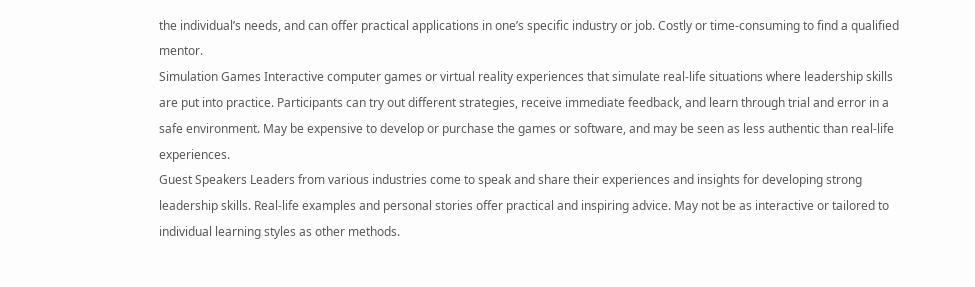the individual’s needs, and can offer practical applications in one’s specific industry or job. Costly or time-consuming to find a qualified mentor.
Simulation Games Interactive computer games or virtual reality experiences that simulate real-life situations where leadership skills are put into practice. Participants can try out different strategies, receive immediate feedback, and learn through trial and error in a safe environment. May be expensive to develop or purchase the games or software, and may be seen as less authentic than real-life experiences.
Guest Speakers Leaders from various industries come to speak and share their experiences and insights for developing strong leadership skills. Real-life examples and personal stories offer practical and inspiring advice. May not be as interactive or tailored to individual learning styles as other methods.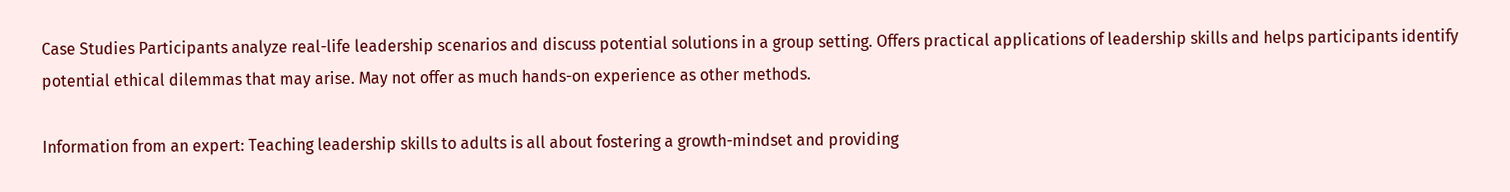Case Studies Participants analyze real-life leadership scenarios and discuss potential solutions in a group setting. Offers practical applications of leadership skills and helps participants identify potential ethical dilemmas that may arise. May not offer as much hands-on experience as other methods.

Information from an expert: Teaching leadership skills to adults is all about fostering a growth-mindset and providing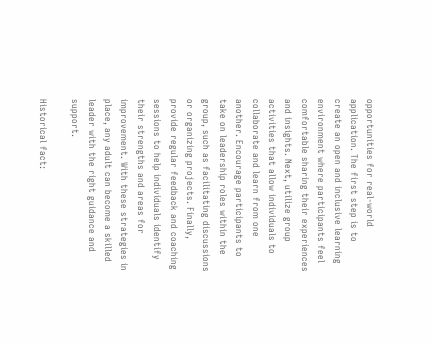opportunities for real-world application. The first step is to create an open and inclusive learning environment where participants feel comfortable sharing their experiences and insights. Next, utilize group activities that allow individuals to collaborate and learn from one another. Encourage participants to take on leadership roles within the group, such as facilitating discussions or organizing projects. Finally, provide regular feedback and coaching sessions to help individuals identify their strengths and areas for improvement. With these strategies in place, any adult can become a skilled leader with the right guidance and support.

Historical fact: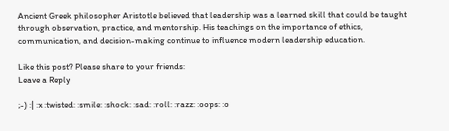Ancient Greek philosopher Aristotle believed that leadership was a learned skill that could be taught through observation, practice, and mentorship. His teachings on the importance of ethics, communication, and decision-making continue to influence modern leadership education.

Like this post? Please share to your friends:
Leave a Reply

;-) :| :x :twisted: :smile: :shock: :sad: :roll: :razz: :oops: :o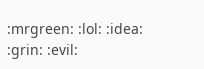:mrgreen: :lol: :idea: :grin: :evil: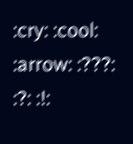:cry: :cool: :arrow: :???: :?: :!: